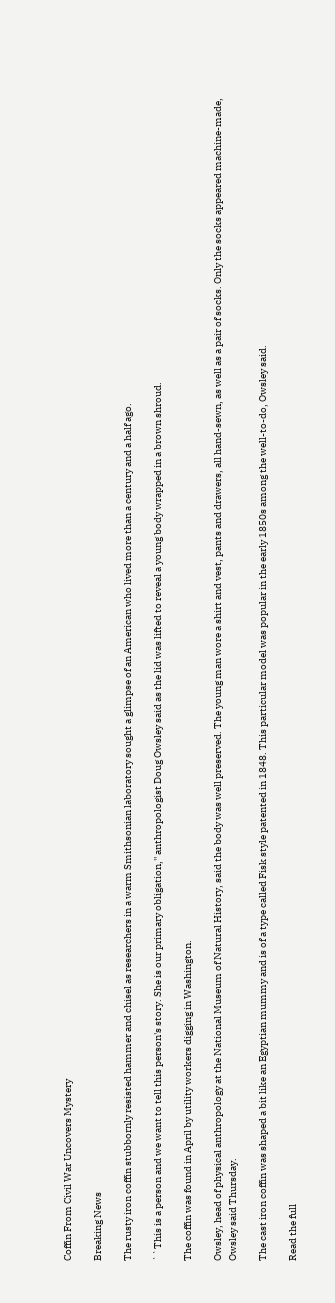Coffin From Civil War Uncovers Mystery

Breaking News

The rusty iron coffin stubbornly resisted hammer and chisel as researchers in a warm Smithsonian laboratory sought a glimpse of an American who lived more than a century and a half ago.

``This is a person and we want to tell this person's story. She is our primary obligation,'' anthropologist Doug Owsley said as the lid was lifted to reveal a young body wrapped in a brown shroud.

The coffin was found in April by utility workers digging in Washington.

Owsley, head of physical anthropology at the National Museum of Natural History, said the body was well preserved. The young man wore a shirt and vest, pants and drawers, all hand-sewn, as well as a pair of socks. Only the socks appeared machine-made, Owsley said Thursday.

The cast iron coffin was shaped a bit like an Egyptian mummy and is of a type called Fisk style patented in 1848. This particular model was popular in the early 1850s among the well-to-do, Owsley said.

Read the full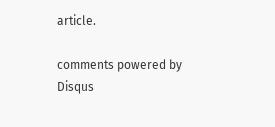article.

comments powered by Disqus